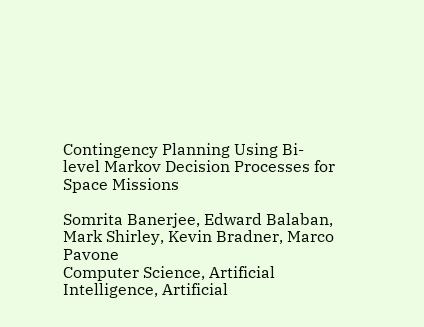Contingency Planning Using Bi-level Markov Decision Processes for Space Missions

Somrita Banerjee, Edward Balaban, Mark Shirley, Kevin Bradner, Marco Pavone
Computer Science, Artificial Intelligence, Artificial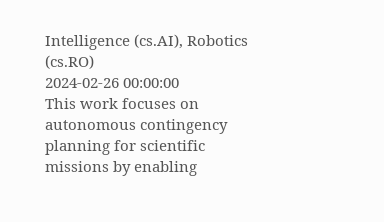Intelligence (cs.AI), Robotics (cs.RO)
2024-02-26 00:00:00
This work focuses on autonomous contingency planning for scientific missions by enabling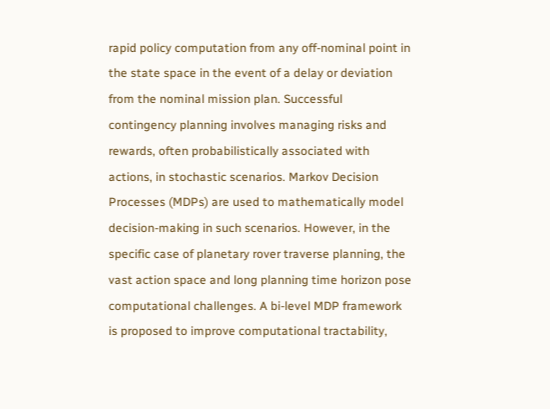rapid policy computation from any off-nominal point in the state space in the event of a delay or deviation from the nominal mission plan. Successful contingency planning involves managing risks and rewards, often probabilistically associated with actions, in stochastic scenarios. Markov Decision Processes (MDPs) are used to mathematically model decision-making in such scenarios. However, in the specific case of planetary rover traverse planning, the vast action space and long planning time horizon pose computational challenges. A bi-level MDP framework is proposed to improve computational tractability,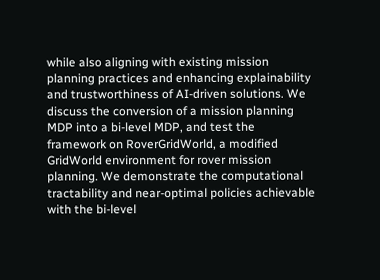while also aligning with existing mission planning practices and enhancing explainability and trustworthiness of AI-driven solutions. We discuss the conversion of a mission planning MDP into a bi-level MDP, and test the framework on RoverGridWorld, a modified GridWorld environment for rover mission planning. We demonstrate the computational tractability and near-optimal policies achievable with the bi-level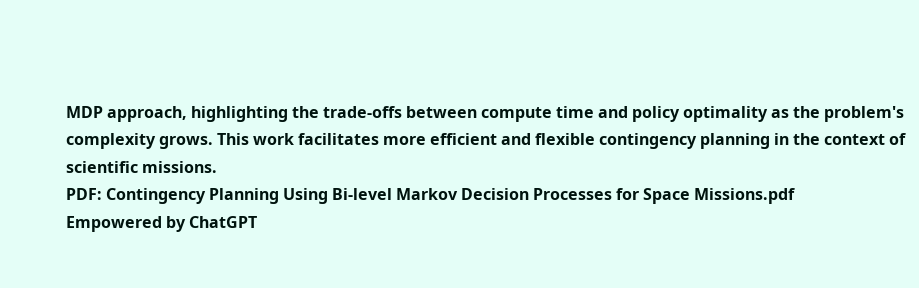MDP approach, highlighting the trade-offs between compute time and policy optimality as the problem's complexity grows. This work facilitates more efficient and flexible contingency planning in the context of scientific missions.
PDF: Contingency Planning Using Bi-level Markov Decision Processes for Space Missions.pdf
Empowered by ChatGPT